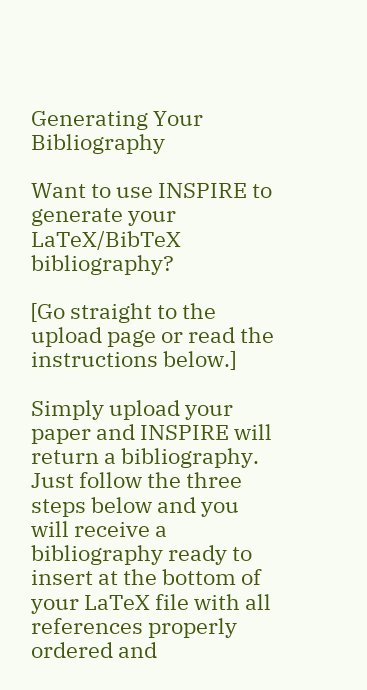Generating Your Bibliography

Want to use INSPIRE to generate your LaTeX/BibTeX bibliography?

[Go straight to the upload page or read the instructions below.]

Simply upload your paper and INSPIRE will return a bibliography. Just follow the three steps below and you will receive a bibliography ready to insert at the bottom of your LaTeX file with all references properly ordered and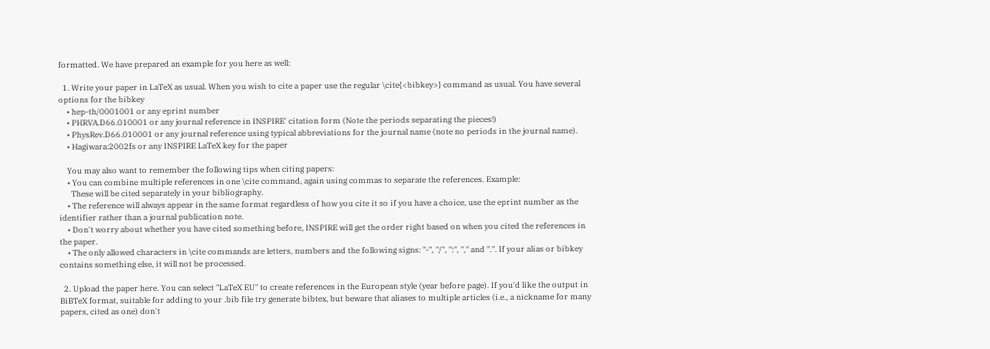formatted. We have prepared an example for you here as well:

  1. Write your paper in LaTeX as usual. When you wish to cite a paper use the regular \cite{<bibkey>} command as usual. You have several options for the bibkey
    • hep-th/0001001 or any eprint number
    • PHRVA.D66.010001 or any journal reference in INSPIRE' citation form (Note the periods separating the pieces!)
    • PhysRev.D66.010001 or any journal reference using typical abbreviations for the journal name (note no periods in the journal name).
    • Hagiwara:2002fs or any INSPIRE LaTeX key for the paper

    You may also want to remember the following tips when citing papers:
    • You can combine multiple references in one \cite command, again using commas to separate the references. Example:
      These will be cited separately in your bibliography.
    • The reference will always appear in the same format regardless of how you cite it so if you have a choice, use the eprint number as the identifier rather than a journal publication note.
    • Don't worry about whether you have cited something before, INSPIRE will get the order right based on when you cited the references in the paper.
    • The only allowed characters in \cite commands are letters, numbers and the following signs: "-", "/", ":", "," and ".". If your alias or bibkey contains something else, it will not be processed.

  2. Upload the paper here. You can select "LaTeX EU" to create references in the European style (year before page). If you'd like the output in BiBTeX format, suitable for adding to your .bib file try generate bibtex, but beware that aliases to multiple articles (i.e., a nickname for many papers, cited as one) don't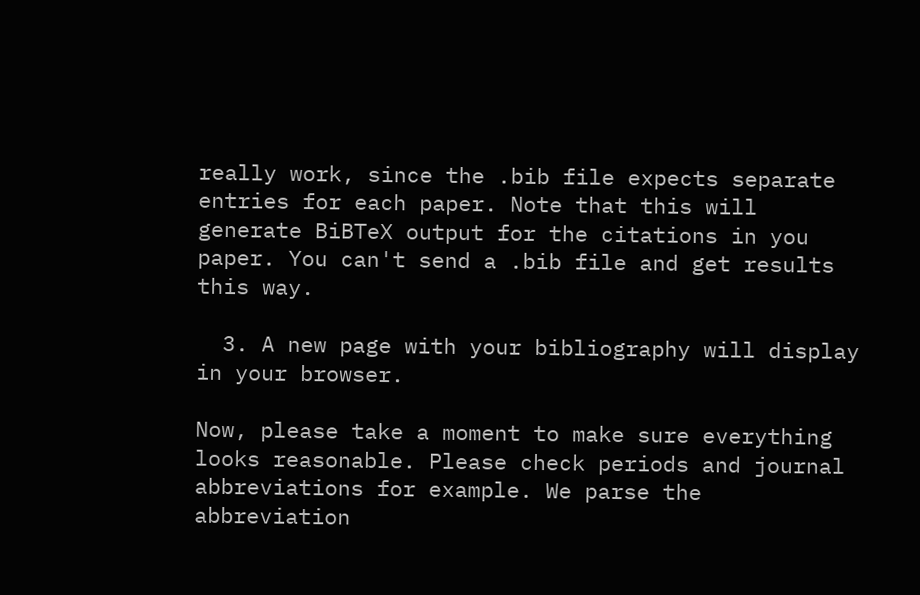really work, since the .bib file expects separate entries for each paper. Note that this will generate BiBTeX output for the citations in you paper. You can't send a .bib file and get results this way.

  3. A new page with your bibliography will display in your browser.

Now, please take a moment to make sure everything looks reasonable. Please check periods and journal abbreviations for example. We parse the abbreviation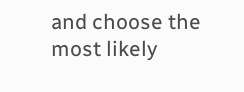and choose the most likely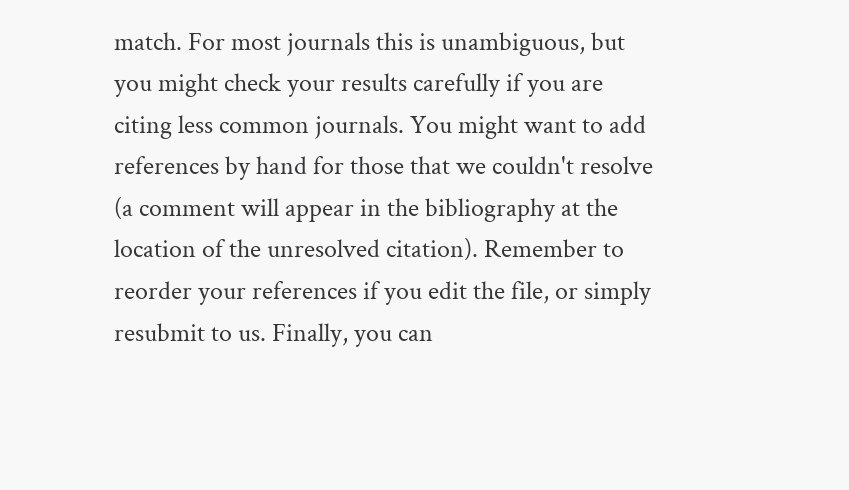match. For most journals this is unambiguous, but you might check your results carefully if you are citing less common journals. You might want to add references by hand for those that we couldn't resolve (a comment will appear in the bibliography at the location of the unresolved citation). Remember to reorder your references if you edit the file, or simply resubmit to us. Finally, you can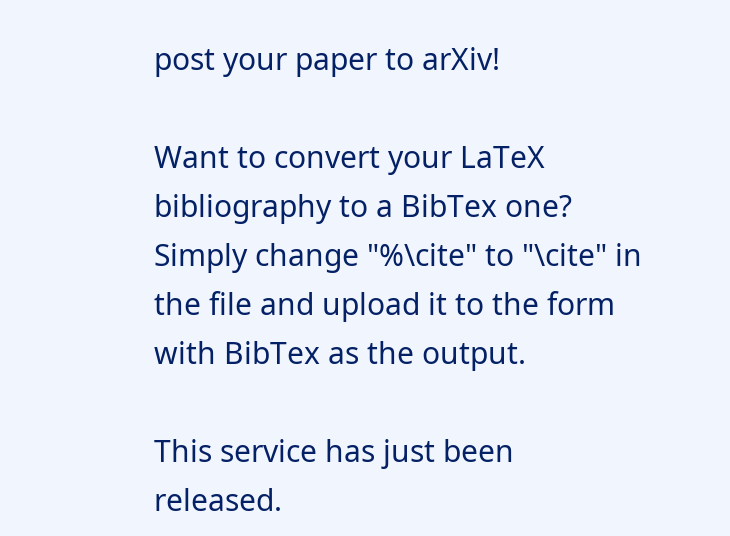post your paper to arXiv!

Want to convert your LaTeX bibliography to a BibTex one?
Simply change "%\cite" to "\cite" in the file and upload it to the form with BibTex as the output.

This service has just been released.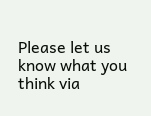Please let us know what you think via